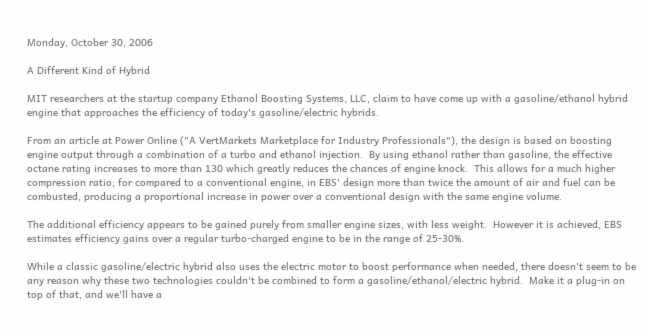Monday, October 30, 2006

A Different Kind of Hybrid

MIT researchers at the startup company Ethanol Boosting Systems, LLC, claim to have come up with a gasoline/ethanol hybrid engine that approaches the efficiency of today's gasoline/electric hybrids.

From an article at Power Online ("A VertMarkets Marketplace for Industry Professionals"), the design is based on boosting engine output through a combination of a turbo and ethanol injection.  By using ethanol rather than gasoline, the effective octane rating increases to more than 130 which greatly reduces the chances of engine knock.  This allows for a much higher compression ratio; for compared to a conventional engine, in EBS' design more than twice the amount of air and fuel can be combusted, producing a proportional increase in power over a conventional design with the same engine volume.

The additional efficiency appears to be gained purely from smaller engine sizes, with less weight.  However it is achieved, EBS estimates efficiency gains over a regular turbo-charged engine to be in the range of 25-30%.

While a classic gasoline/electric hybrid also uses the electric motor to boost performance when needed, there doesn't seem to be any reason why these two technologies couldn't be combined to form a gasoline/ethanol/electric hybrid.  Make it a plug-in on top of that, and we'll have a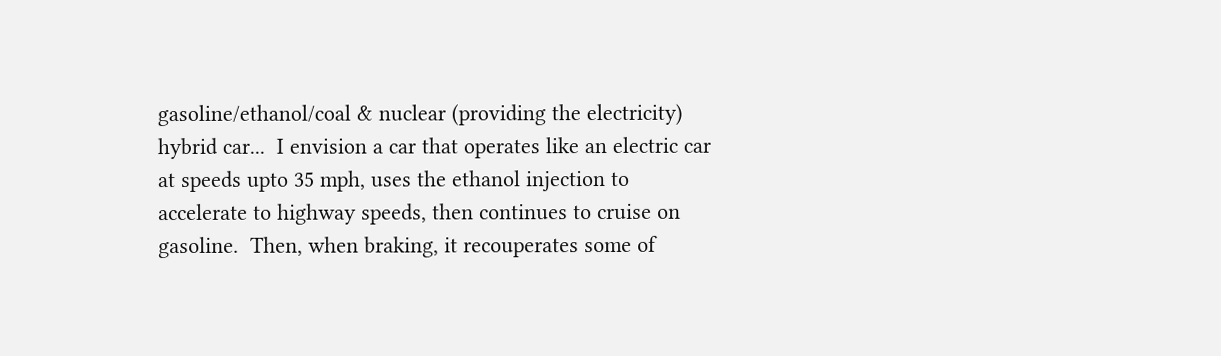gasoline/ethanol/coal & nuclear (providing the electricity) hybrid car...  I envision a car that operates like an electric car at speeds upto 35 mph, uses the ethanol injection to accelerate to highway speeds, then continues to cruise on gasoline.  Then, when braking, it recouperates some of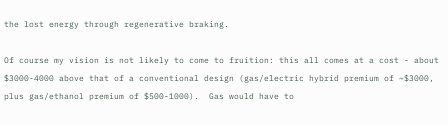the lost energy through regenerative braking.

Of course my vision is not likely to come to fruition: this all comes at a cost - about $3000-4000 above that of a conventional design (gas/electric hybrid premium of ~$3000, plus gas/ethanol premium of $500-1000).  Gas would have to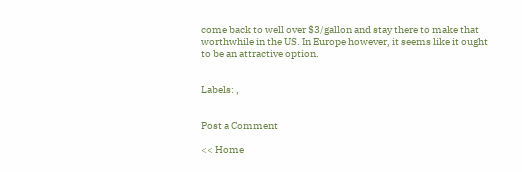come back to well over $3/gallon and stay there to make that worthwhile in the US. In Europe however, it seems like it ought to be an attractive option.


Labels: ,


Post a Comment

<< Home